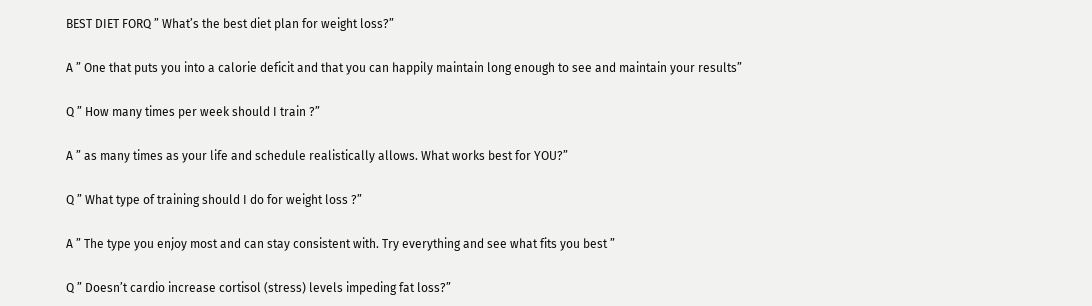BEST DIET FORQ ” What’s the best diet plan for weight loss?”

A ” One that puts you into a calorie deficit and that you can happily maintain long enough to see and maintain your results”

Q ” How many times per week should I train ?”

A ” as many times as your life and schedule realistically allows. What works best for YOU?”

Q ” What type of training should I do for weight loss ?”

A ” The type you enjoy most and can stay consistent with. Try everything and see what fits you best ”

Q ” Doesn’t cardio increase cortisol (stress) levels impeding fat loss?”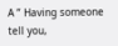A ” Having someone tell you,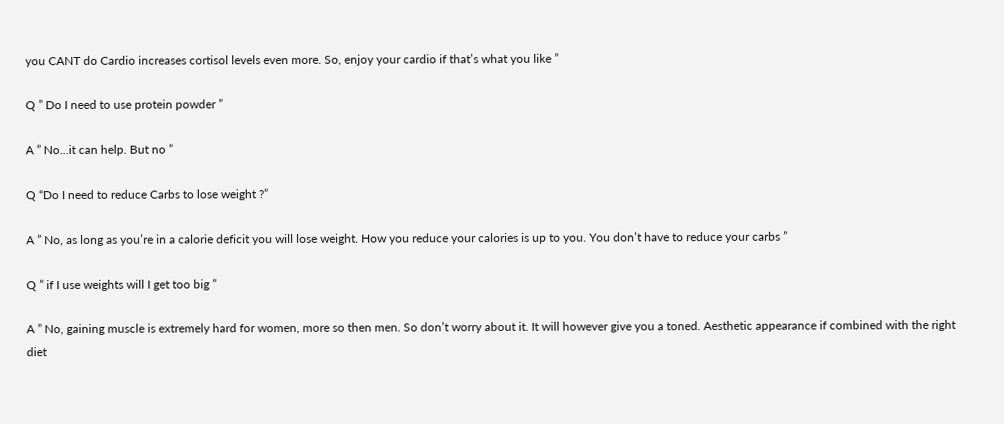you CANT do Cardio increases cortisol levels even more. So, enjoy your cardio if that’s what you like ”

Q ” Do I need to use protein powder ”

A ” No…it can help. But no ”

Q “Do I need to reduce Carbs to lose weight ?”

A ” No, as long as you’re in a calorie deficit you will lose weight. How you reduce your calories is up to you. You don’t have to reduce your carbs ”

Q ” if I use weights will I get too big ”

A ” No, gaining muscle is extremely hard for women, more so then men. So don’t worry about it. It will however give you a toned. Aesthetic appearance if combined with the right diet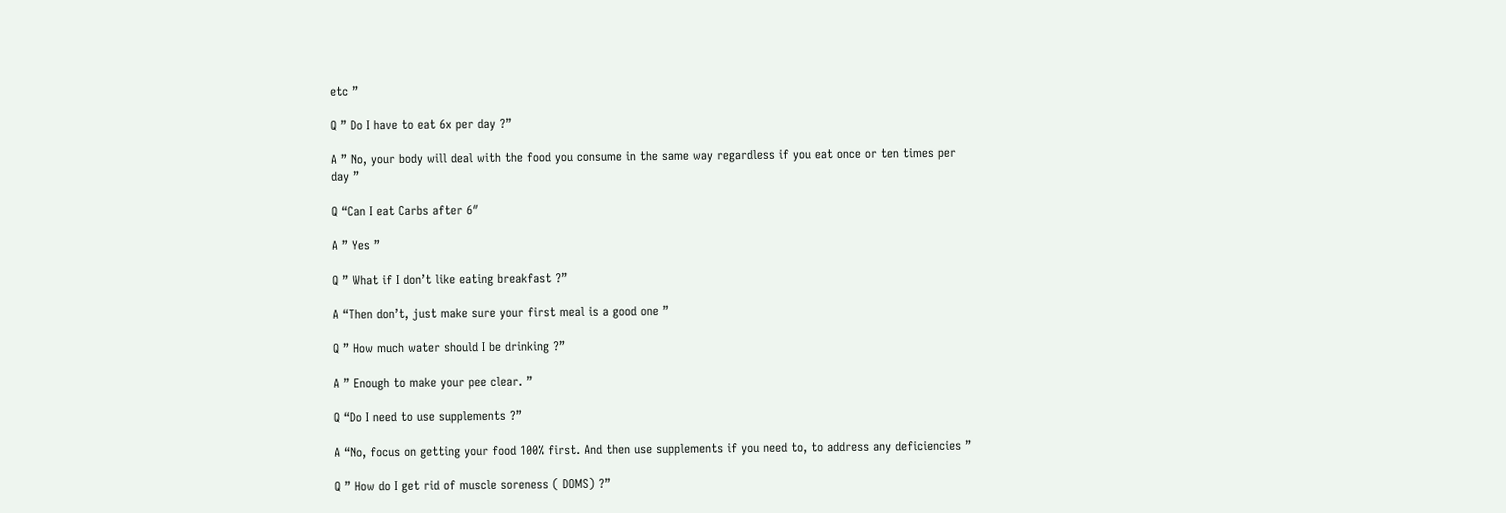etc ”

Q ” Do I have to eat 6x per day ?”

A ” No, your body will deal with the food you consume in the same way regardless if you eat once or ten times per day ”

Q “Can I eat Carbs after 6″

A ” Yes ”

Q ” What if I don’t like eating breakfast ?”

A “Then don’t, just make sure your first meal is a good one ”

Q ” How much water should I be drinking ?”

A ” Enough to make your pee clear. ”

Q “Do I need to use supplements ?”

A “No, focus on getting your food 100% first. And then use supplements if you need to, to address any deficiencies ”

Q ” How do I get rid of muscle soreness ( DOMS) ?”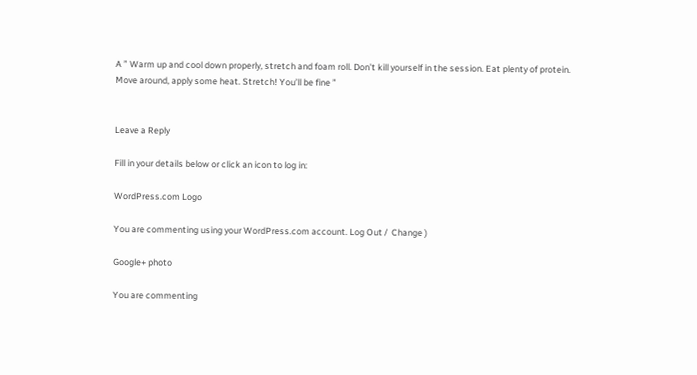A ” Warm up and cool down properly, stretch and foam roll. Don’t kill yourself in the session. Eat plenty of protein. Move around, apply some heat. Stretch! You’ll be fine ”


Leave a Reply

Fill in your details below or click an icon to log in:

WordPress.com Logo

You are commenting using your WordPress.com account. Log Out /  Change )

Google+ photo

You are commenting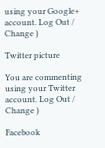using your Google+ account. Log Out /  Change )

Twitter picture

You are commenting using your Twitter account. Log Out /  Change )

Facebook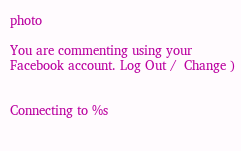photo

You are commenting using your Facebook account. Log Out /  Change )


Connecting to %s